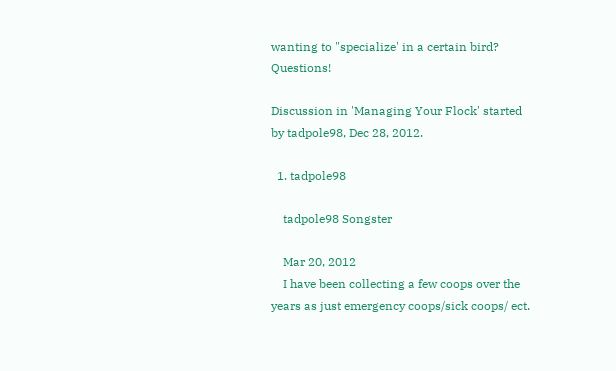wanting to "specialize' in a certain bird? Questions!

Discussion in 'Managing Your Flock' started by tadpole98, Dec 28, 2012.

  1. tadpole98

    tadpole98 Songster

    Mar 20, 2012
    I have been collecting a few coops over the years as just emergency coops/sick coops/ ect.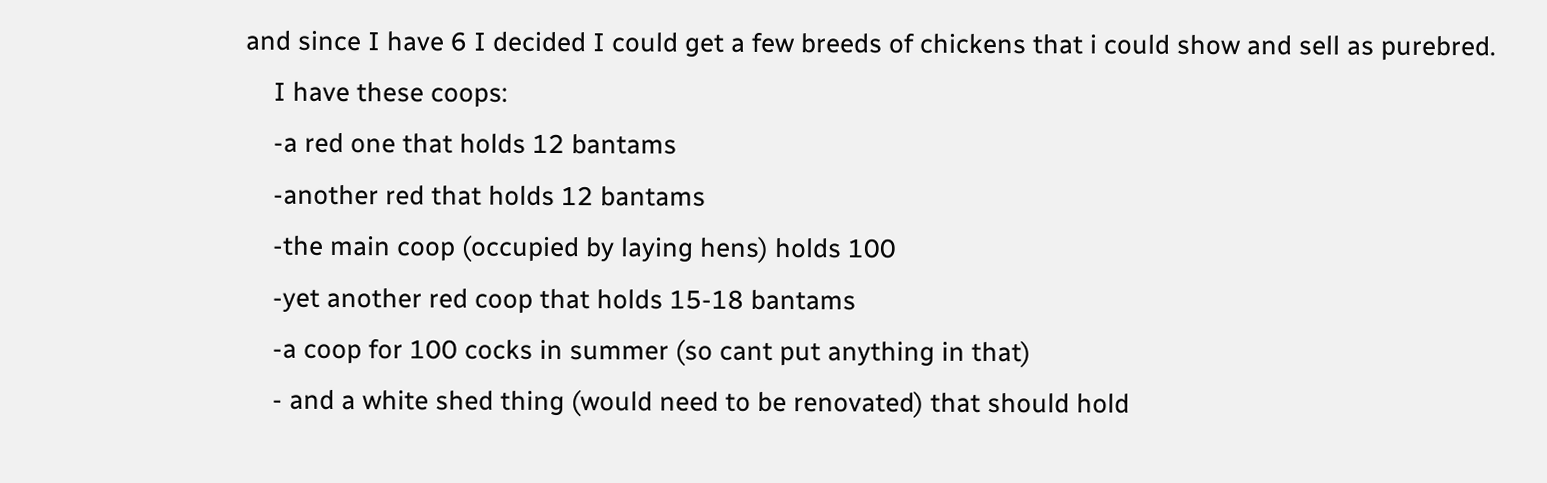and since I have 6 I decided I could get a few breeds of chickens that i could show and sell as purebred.
    I have these coops:
    -a red one that holds 12 bantams
    -another red that holds 12 bantams
    -the main coop (occupied by laying hens) holds 100
    -yet another red coop that holds 15-18 bantams
    -a coop for 100 cocks in summer (so cant put anything in that)
    - and a white shed thing (would need to be renovated) that should hold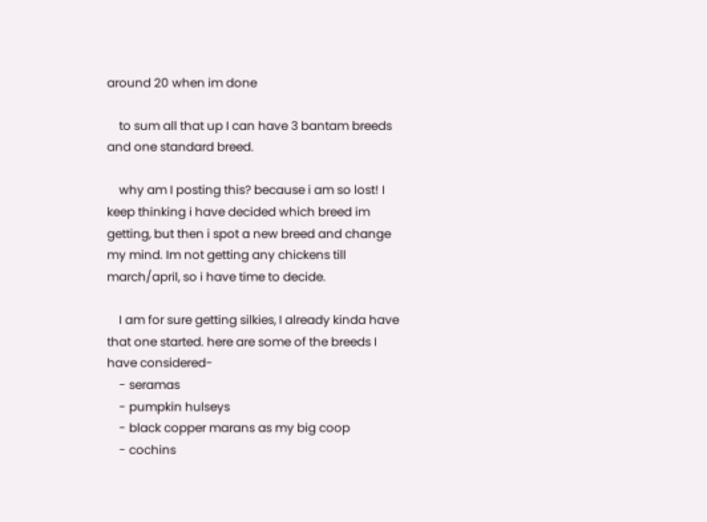around 20 when im done

    to sum all that up I can have 3 bantam breeds and one standard breed.

    why am I posting this? because i am so lost! I keep thinking i have decided which breed im getting, but then i spot a new breed and change my mind. Im not getting any chickens till march/april, so i have time to decide.

    I am for sure getting silkies, I already kinda have that one started. here are some of the breeds I have considered-
    - seramas
    - pumpkin hulseys
    - black copper marans as my big coop
    - cochins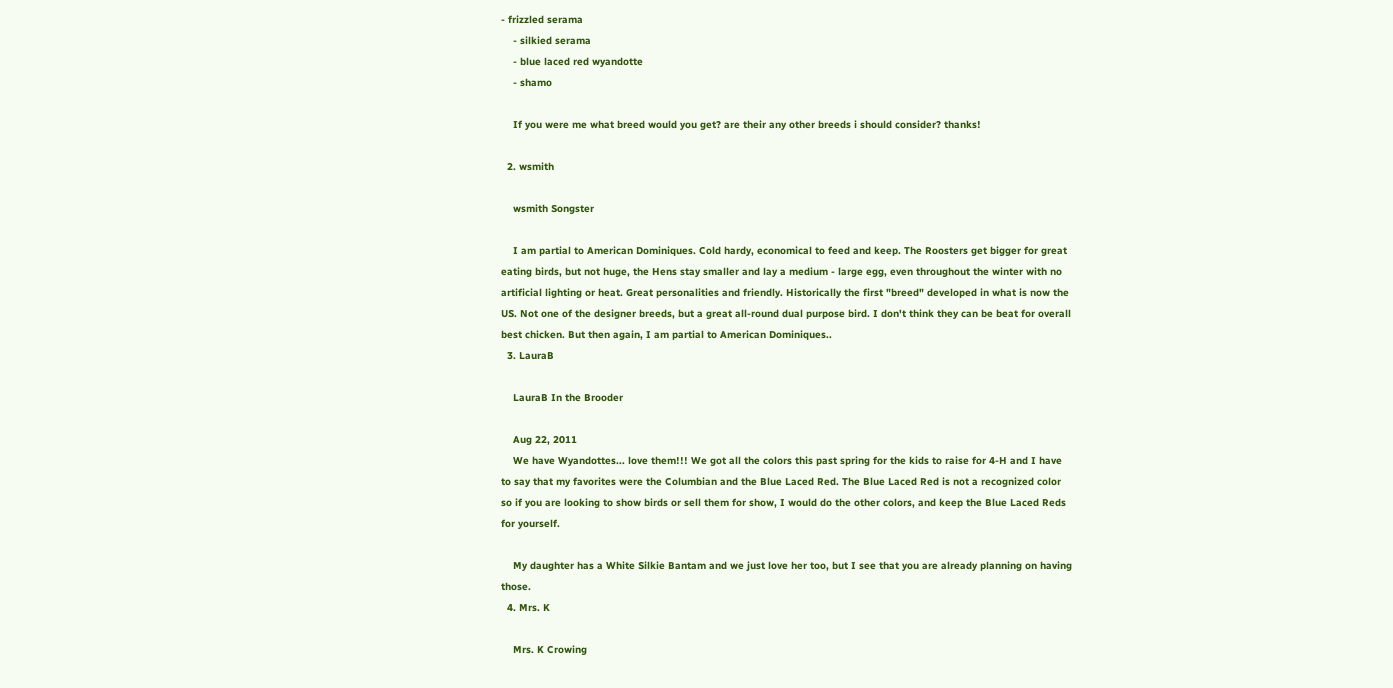- frizzled serama
    - silkied serama
    - blue laced red wyandotte
    - shamo

    If you were me what breed would you get? are their any other breeds i should consider? thanks!

  2. wsmith

    wsmith Songster

    I am partial to American Dominiques. Cold hardy, economical to feed and keep. The Roosters get bigger for great eating birds, but not huge, the Hens stay smaller and lay a medium - large egg, even throughout the winter with no artificial lighting or heat. Great personalities and friendly. Historically the first "breed" developed in what is now the US. Not one of the designer breeds, but a great all-round dual purpose bird. I don't think they can be beat for overall best chicken. But then again, I am partial to American Dominiques..
  3. LauraB

    LauraB In the Brooder

    Aug 22, 2011
    We have Wyandottes... love them!!! We got all the colors this past spring for the kids to raise for 4-H and I have to say that my favorites were the Columbian and the Blue Laced Red. The Blue Laced Red is not a recognized color so if you are looking to show birds or sell them for show, I would do the other colors, and keep the Blue Laced Reds for yourself.

    My daughter has a White Silkie Bantam and we just love her too, but I see that you are already planning on having those.
  4. Mrs. K

    Mrs. K Crowing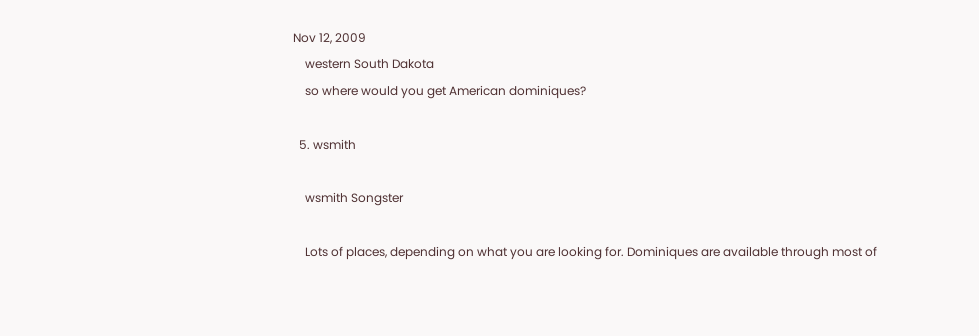Nov 12, 2009
    western South Dakota
    so where would you get American dominiques?

  5. wsmith

    wsmith Songster

    Lots of places, depending on what you are looking for. Dominiques are available through most of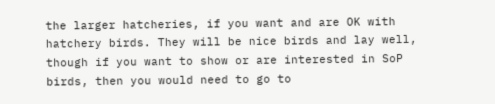the larger hatcheries, if you want and are OK with hatchery birds. They will be nice birds and lay well, though if you want to show or are interested in SoP birds, then you would need to go to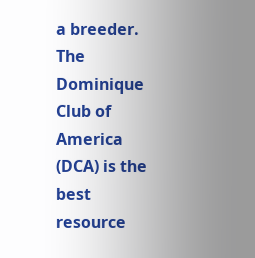a breeder. The Dominique Club of America (DCA) is the best resource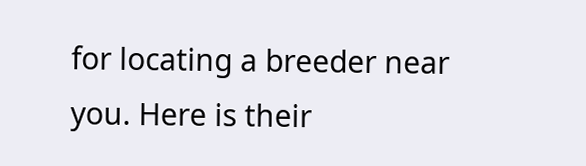for locating a breeder near you. Here is their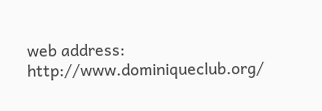web address: http://www.dominiqueclub.org/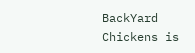BackYard Chickens is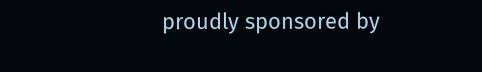proudly sponsored by